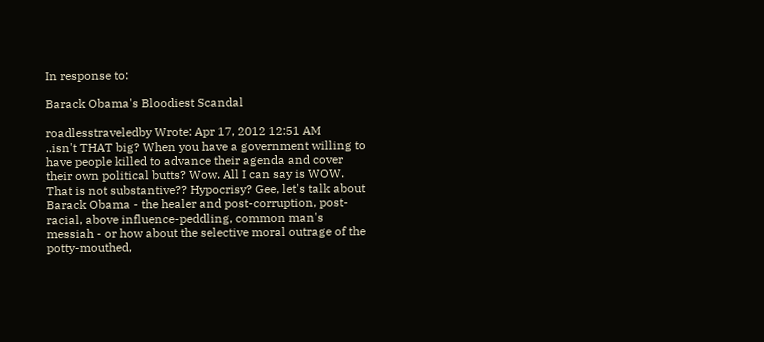In response to:

Barack Obama's Bloodiest Scandal

roadlesstraveledby Wrote: Apr 17, 2012 12:51 AM
..isn't THAT big? When you have a government willing to have people killed to advance their agenda and cover their own political butts? Wow. All I can say is WOW. That is not substantive?? Hypocrisy? Gee, let's talk about Barack Obama - the healer and post-corruption, post-racial, above influence-peddling, common man's messiah - or how about the selective moral outrage of the potty-mouthed,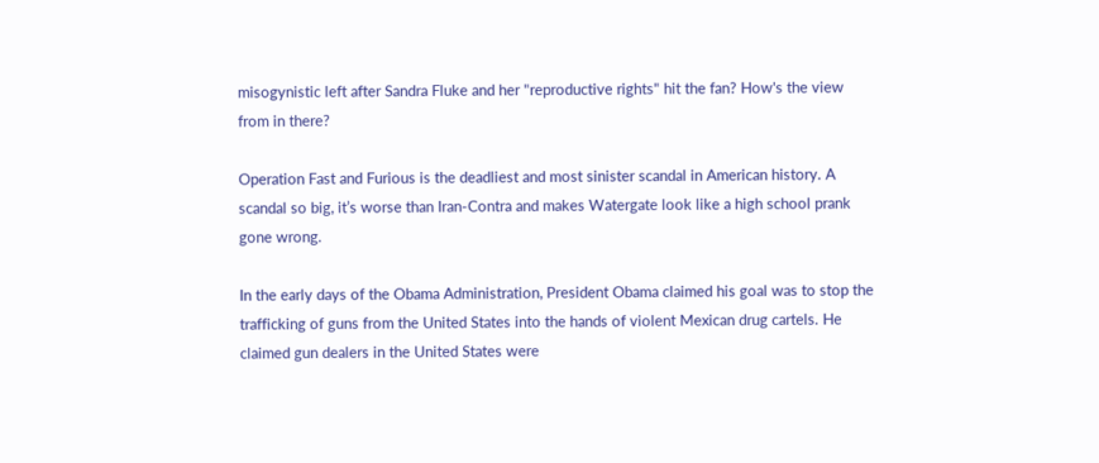misogynistic left after Sandra Fluke and her "reproductive rights" hit the fan? How's the view from in there?

Operation Fast and Furious is the deadliest and most sinister scandal in American history. A scandal so big, it’s worse than Iran-Contra and makes Watergate look like a high school prank gone wrong.

In the early days of the Obama Administration, President Obama claimed his goal was to stop the trafficking of guns from the United States into the hands of violent Mexican drug cartels. He claimed gun dealers in the United States were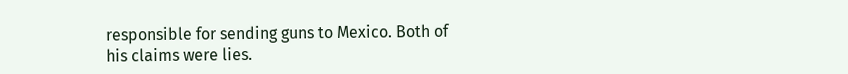responsible for sending guns to Mexico. Both of his claims were lies.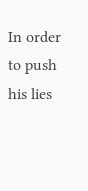In order to push his lies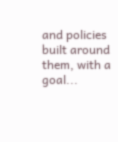and policies built around them, with a goal...